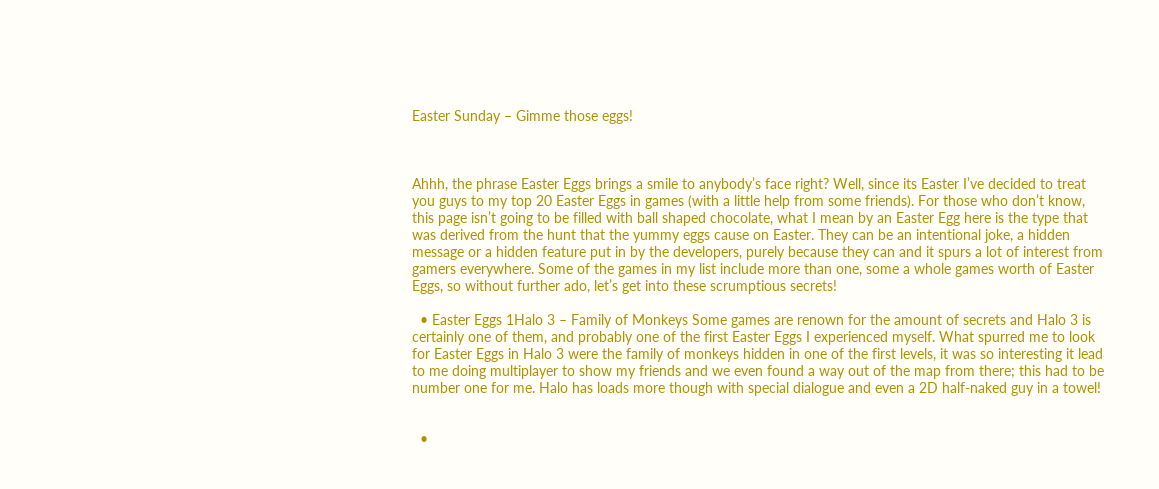Easter Sunday – Gimme those eggs!



Ahhh, the phrase Easter Eggs brings a smile to anybody’s face right? Well, since its Easter I’ve decided to treat you guys to my top 20 Easter Eggs in games (with a little help from some friends). For those who don’t know, this page isn’t going to be filled with ball shaped chocolate, what I mean by an Easter Egg here is the type that was derived from the hunt that the yummy eggs cause on Easter. They can be an intentional joke, a hidden message or a hidden feature put in by the developers, purely because they can and it spurs a lot of interest from gamers everywhere. Some of the games in my list include more than one, some a whole games worth of Easter Eggs, so without further ado, let’s get into these scrumptious secrets!

  • Easter Eggs 1Halo 3 – Family of Monkeys Some games are renown for the amount of secrets and Halo 3 is certainly one of them, and probably one of the first Easter Eggs I experienced myself. What spurred me to look for Easter Eggs in Halo 3 were the family of monkeys hidden in one of the first levels, it was so interesting it lead to me doing multiplayer to show my friends and we even found a way out of the map from there; this had to be number one for me. Halo has loads more though with special dialogue and even a 2D half-naked guy in a towel!


  •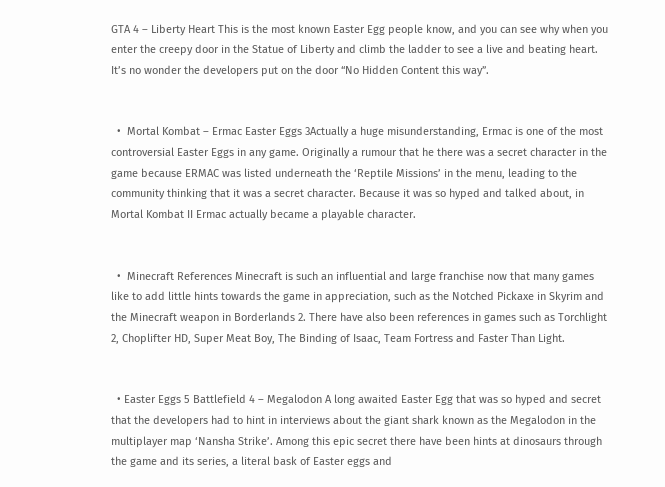GTA 4 – Liberty Heart This is the most known Easter Egg people know, and you can see why when you enter the creepy door in the Statue of Liberty and climb the ladder to see a live and beating heart. It’s no wonder the developers put on the door “No Hidden Content this way”.


  •  Mortal Kombat – Ermac Easter Eggs 3Actually a huge misunderstanding, Ermac is one of the most controversial Easter Eggs in any game. Originally a rumour that he there was a secret character in the game because ERMAC was listed underneath the ‘Reptile Missions’ in the menu, leading to the community thinking that it was a secret character. Because it was so hyped and talked about, in Mortal Kombat II Ermac actually became a playable character.


  •  Minecraft References Minecraft is such an influential and large franchise now that many games like to add little hints towards the game in appreciation, such as the Notched Pickaxe in Skyrim and the Minecraft weapon in Borderlands 2. There have also been references in games such as Torchlight 2, Choplifter HD, Super Meat Boy, The Binding of Isaac, Team Fortress and Faster Than Light.


  • Easter Eggs 5 Battlefield 4 – Megalodon A long awaited Easter Egg that was so hyped and secret that the developers had to hint in interviews about the giant shark known as the Megalodon in the multiplayer map ‘Nansha Strike’. Among this epic secret there have been hints at dinosaurs through the game and its series, a literal bask of Easter eggs and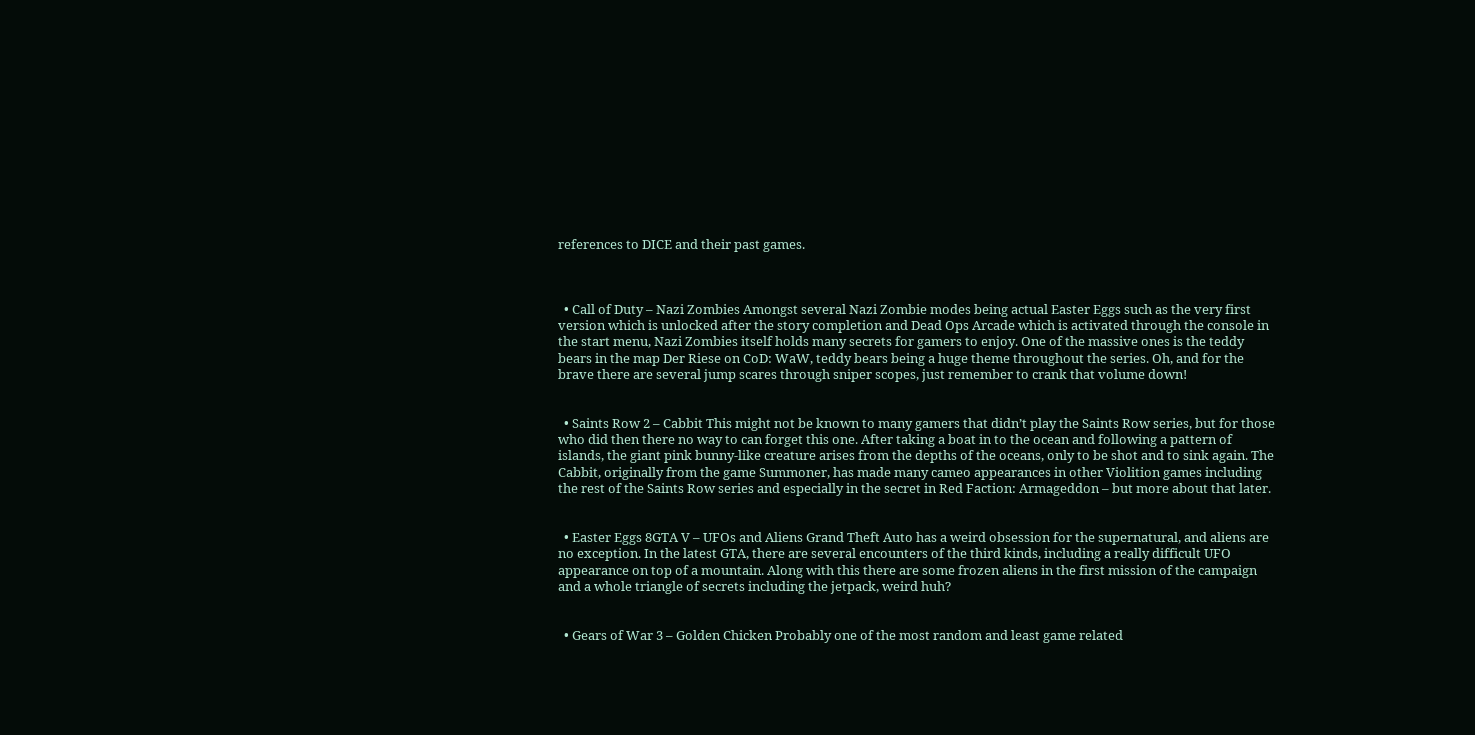references to DICE and their past games.



  • Call of Duty – Nazi Zombies Amongst several Nazi Zombie modes being actual Easter Eggs such as the very first version which is unlocked after the story completion and Dead Ops Arcade which is activated through the console in the start menu, Nazi Zombies itself holds many secrets for gamers to enjoy. One of the massive ones is the teddy bears in the map Der Riese on CoD: WaW, teddy bears being a huge theme throughout the series. Oh, and for the brave there are several jump scares through sniper scopes, just remember to crank that volume down!


  • Saints Row 2 – Cabbit This might not be known to many gamers that didn’t play the Saints Row series, but for those who did then there no way to can forget this one. After taking a boat in to the ocean and following a pattern of islands, the giant pink bunny-like creature arises from the depths of the oceans, only to be shot and to sink again. The Cabbit, originally from the game Summoner, has made many cameo appearances in other Violition games including the rest of the Saints Row series and especially in the secret in Red Faction: Armageddon – but more about that later.


  • Easter Eggs 8GTA V – UFOs and Aliens Grand Theft Auto has a weird obsession for the supernatural, and aliens are no exception. In the latest GTA, there are several encounters of the third kinds, including a really difficult UFO appearance on top of a mountain. Along with this there are some frozen aliens in the first mission of the campaign and a whole triangle of secrets including the jetpack, weird huh?


  • Gears of War 3 – Golden Chicken Probably one of the most random and least game related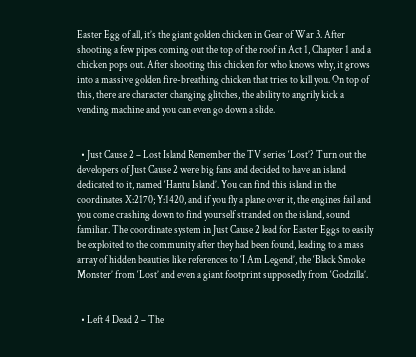Easter Egg of all, it’s the giant golden chicken in Gear of War 3. After shooting a few pipes coming out the top of the roof in Act 1, Chapter 1 and a chicken pops out. After shooting this chicken for who knows why, it grows into a massive golden fire-breathing chicken that tries to kill you. On top of this, there are character changing glitches, the ability to angrily kick a vending machine and you can even go down a slide.


  • Just Cause 2 – Lost Island Remember the TV series ‘Lost’? Turn out the developers of Just Cause 2 were big fans and decided to have an island dedicated to it, named ‘Hantu Island’. You can find this island in the coordinates X:2170; Y:1420, and if you fly a plane over it, the engines fail and you come crashing down to find yourself stranded on the island, sound familiar. The coordinate system in Just Cause 2 lead for Easter Eggs to easily be exploited to the community after they had been found, leading to a mass array of hidden beauties like references to ‘I Am Legend’, the ‘Black Smoke Monster’ from ‘Lost’ and even a giant footprint supposedly from ‘Godzilla’.


  • Left 4 Dead 2 – The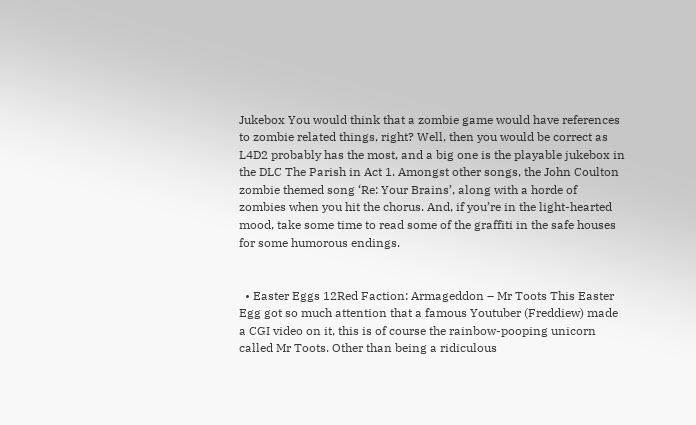Jukebox You would think that a zombie game would have references to zombie related things, right? Well, then you would be correct as L4D2 probably has the most, and a big one is the playable jukebox in the DLC The Parish in Act 1. Amongst other songs, the John Coulton zombie themed song ‘Re: Your Brains’, along with a horde of zombies when you hit the chorus. And, if you’re in the light-hearted mood, take some time to read some of the graffiti in the safe houses for some humorous endings.


  • Easter Eggs 12Red Faction: Armageddon – Mr Toots This Easter Egg got so much attention that a famous Youtuber (Freddiew) made a CGI video on it, this is of course the rainbow-pooping unicorn called Mr Toots. Other than being a ridiculous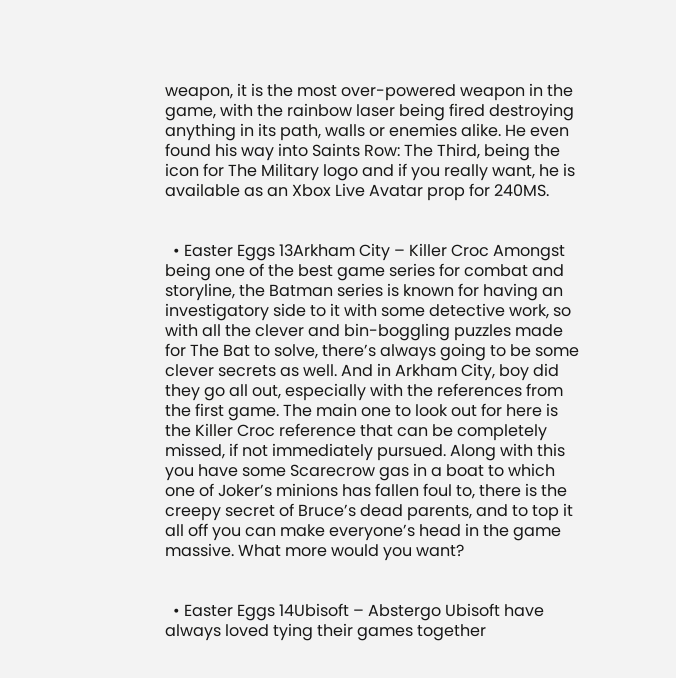weapon, it is the most over-powered weapon in the game, with the rainbow laser being fired destroying anything in its path, walls or enemies alike. He even found his way into Saints Row: The Third, being the icon for The Military logo and if you really want, he is available as an Xbox Live Avatar prop for 240MS.


  • Easter Eggs 13Arkham City – Killer Croc Amongst being one of the best game series for combat and storyline, the Batman series is known for having an investigatory side to it with some detective work, so with all the clever and bin-boggling puzzles made for The Bat to solve, there’s always going to be some clever secrets as well. And in Arkham City, boy did they go all out, especially with the references from the first game. The main one to look out for here is the Killer Croc reference that can be completely missed, if not immediately pursued. Along with this you have some Scarecrow gas in a boat to which one of Joker’s minions has fallen foul to, there is the creepy secret of Bruce’s dead parents, and to top it all off you can make everyone’s head in the game massive. What more would you want?


  • Easter Eggs 14Ubisoft – Abstergo Ubisoft have always loved tying their games together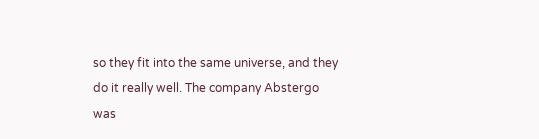so they fit into the same universe, and they do it really well. The company Abstergo was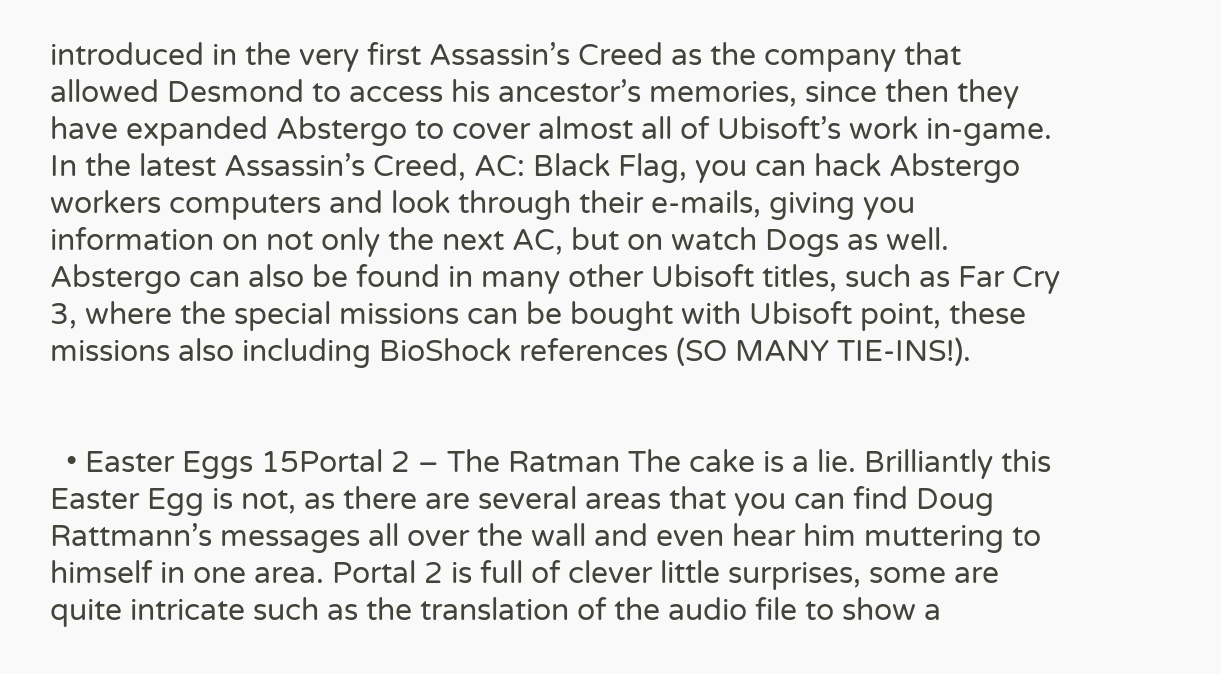introduced in the very first Assassin’s Creed as the company that allowed Desmond to access his ancestor’s memories, since then they have expanded Abstergo to cover almost all of Ubisoft’s work in-game. In the latest Assassin’s Creed, AC: Black Flag, you can hack Abstergo workers computers and look through their e-mails, giving you information on not only the next AC, but on watch Dogs as well. Abstergo can also be found in many other Ubisoft titles, such as Far Cry 3, where the special missions can be bought with Ubisoft point, these missions also including BioShock references (SO MANY TIE-INS!).


  • Easter Eggs 15Portal 2 – The Ratman The cake is a lie. Brilliantly this Easter Egg is not, as there are several areas that you can find Doug Rattmann’s messages all over the wall and even hear him muttering to himself in one area. Portal 2 is full of clever little surprises, some are quite intricate such as the translation of the audio file to show a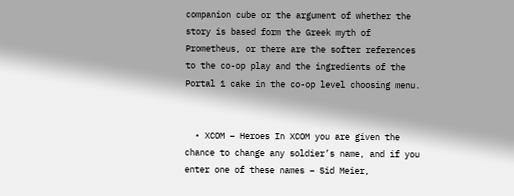companion cube or the argument of whether the story is based form the Greek myth of Prometheus, or there are the softer references to the co-op play and the ingredients of the Portal 1 cake in the co-op level choosing menu.


  • XCOM – Heroes In XCOM you are given the chance to change any soldier’s name, and if you enter one of these names – Sid Meier,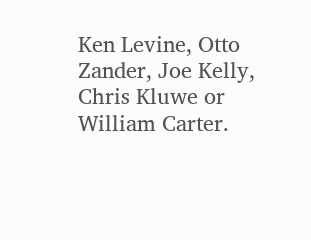Ken Levine, Otto Zander, Joe Kelly, Chris Kluwe or William Carter.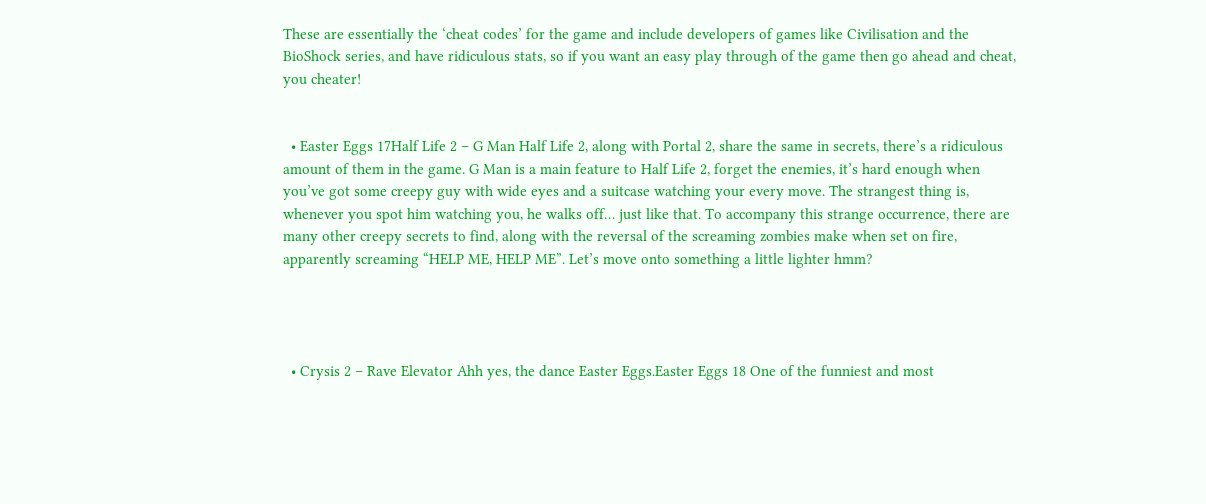These are essentially the ‘cheat codes’ for the game and include developers of games like Civilisation and the BioShock series, and have ridiculous stats, so if you want an easy play through of the game then go ahead and cheat, you cheater!


  • Easter Eggs 17Half Life 2 – G Man Half Life 2, along with Portal 2, share the same in secrets, there’s a ridiculous amount of them in the game. G Man is a main feature to Half Life 2, forget the enemies, it’s hard enough when you’ve got some creepy guy with wide eyes and a suitcase watching your every move. The strangest thing is, whenever you spot him watching you, he walks off… just like that. To accompany this strange occurrence, there are many other creepy secrets to find, along with the reversal of the screaming zombies make when set on fire, apparently screaming “HELP ME, HELP ME”. Let’s move onto something a little lighter hmm?




  • Crysis 2 – Rave Elevator Ahh yes, the dance Easter Eggs.Easter Eggs 18 One of the funniest and most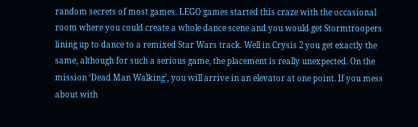random secrets of most games. LEGO games started this craze with the occasional room where you could create a whole dance scene and you would get Stormtroopers lining up to dance to a remixed Star Wars track. Well in Crysis 2 you get exactly the same, although for such a serious game, the placement is really unexpected. On the mission ‘Dead Man Walking’, you will arrive in an elevator at one point. If you mess about with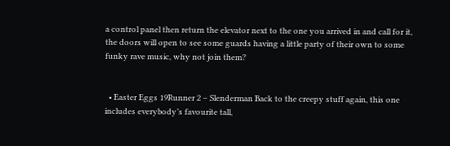a control panel then return the elevator next to the one you arrived in and call for it, the doors will open to see some guards having a little party of their own to some funky rave music, why not join them?


  • Easter Eggs 19Runner 2 – Slenderman Back to the creepy stuff again, this one includes everybody’s favourite tall,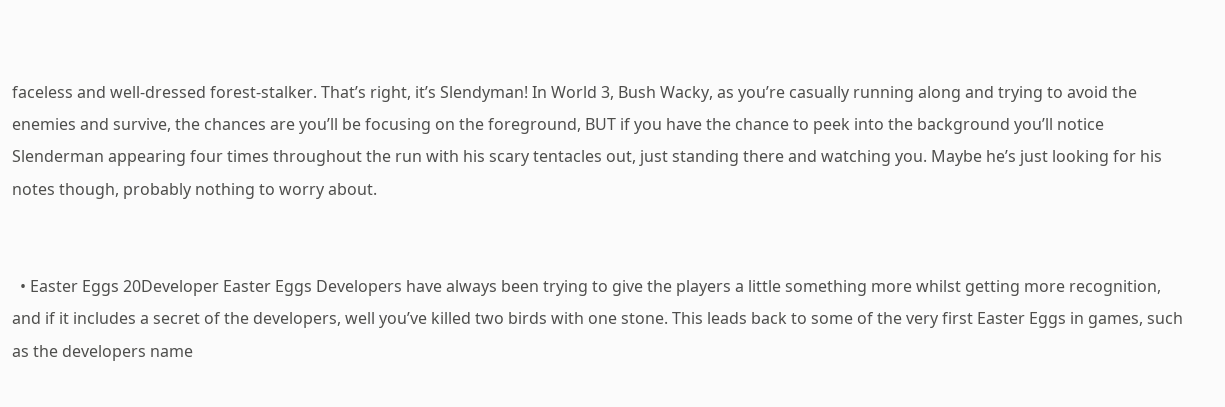faceless and well-dressed forest-stalker. That’s right, it’s Slendyman! In World 3, Bush Wacky, as you’re casually running along and trying to avoid the enemies and survive, the chances are you’ll be focusing on the foreground, BUT if you have the chance to peek into the background you’ll notice Slenderman appearing four times throughout the run with his scary tentacles out, just standing there and watching you. Maybe he’s just looking for his notes though, probably nothing to worry about.


  • Easter Eggs 20Developer Easter Eggs Developers have always been trying to give the players a little something more whilst getting more recognition, and if it includes a secret of the developers, well you’ve killed two birds with one stone. This leads back to some of the very first Easter Eggs in games, such as the developers name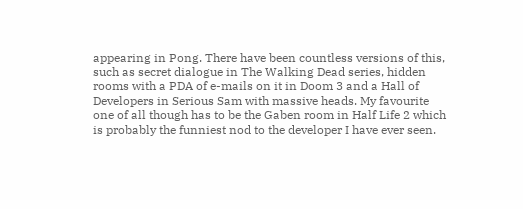appearing in Pong. There have been countless versions of this, such as secret dialogue in The Walking Dead series, hidden rooms with a PDA of e-mails on it in Doom 3 and a Hall of Developers in Serious Sam with massive heads. My favourite one of all though has to be the Gaben room in Half Life 2 which is probably the funniest nod to the developer I have ever seen.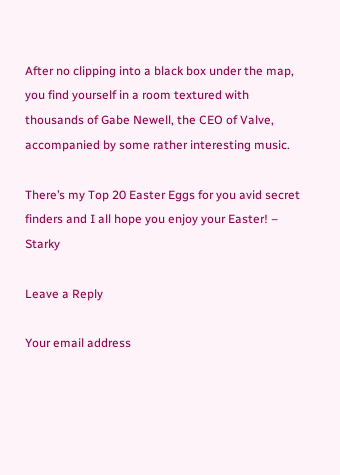After no clipping into a black box under the map, you find yourself in a room textured with thousands of Gabe Newell, the CEO of Valve, accompanied by some rather interesting music.

There’s my Top 20 Easter Eggs for you avid secret finders and I all hope you enjoy your Easter! – Starky

Leave a Reply

Your email address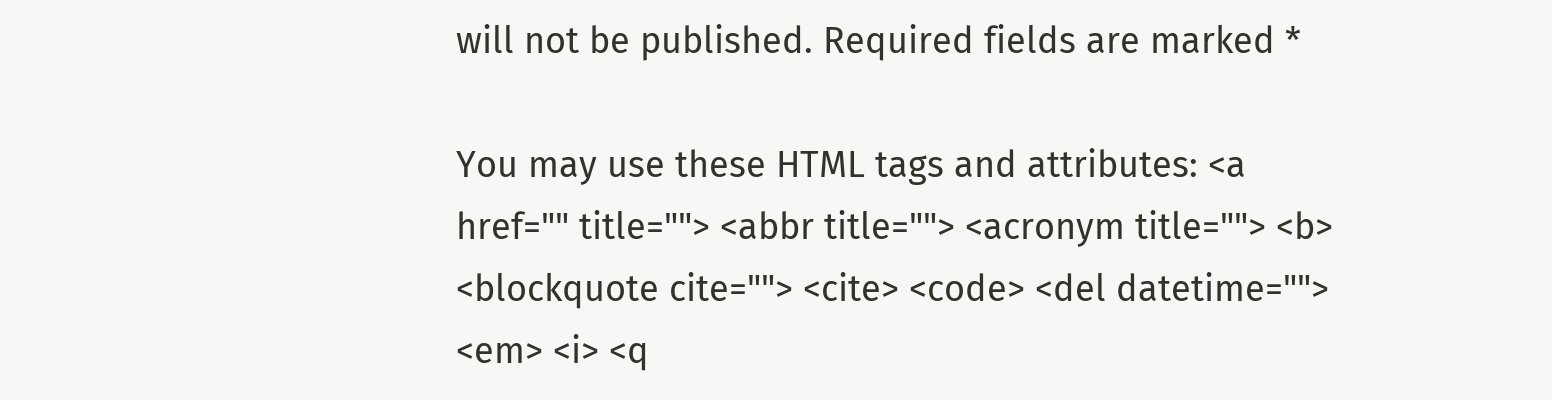will not be published. Required fields are marked *

You may use these HTML tags and attributes: <a href="" title=""> <abbr title=""> <acronym title=""> <b> <blockquote cite=""> <cite> <code> <del datetime=""> <em> <i> <q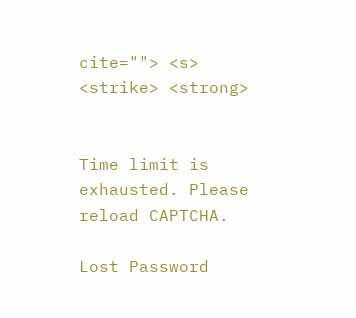cite=""> <s> <strike> <strong>


Time limit is exhausted. Please reload CAPTCHA.

Lost Password